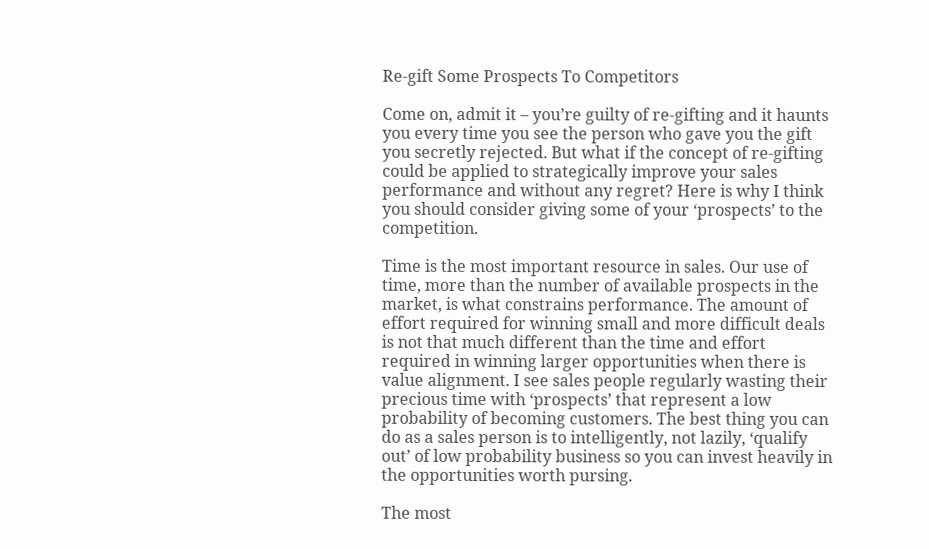Re-gift Some Prospects To Competitors

Come on, admit it – you’re guilty of re-gifting and it haunts you every time you see the person who gave you the gift you secretly rejected. But what if the concept of re-gifting could be applied to strategically improve your sales performance and without any regret? Here is why I think you should consider giving some of your ‘prospects’ to the competition.

Time is the most important resource in sales. Our use of time, more than the number of available prospects in the market, is what constrains performance. The amount of effort required for winning small and more difficult deals is not that much different than the time and effort required in winning larger opportunities when there is value alignment. I see sales people regularly wasting their precious time with ‘prospects’ that represent a low probability of becoming customers. The best thing you can do as a sales person is to intelligently, not lazily, ‘qualify out’ of low probability business so you can invest heavily in the opportunities worth pursing.

The most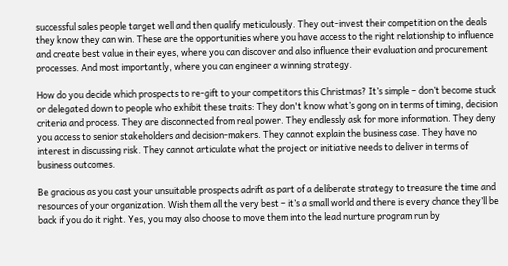successful sales people target well and then qualify meticulously. They out-invest their competition on the deals they know they can win. These are the opportunities where you have access to the right relationship to influence and create best value in their eyes, where you can discover and also influence their evaluation and procurement processes. And most importantly, where you can engineer a winning strategy.

How do you decide which prospects to re-gift to your competitors this Christmas? It’s simple – don’t become stuck or delegated down to people who exhibit these traits: They don't know what’s gong on in terms of timing, decision criteria and process. They are disconnected from real power. They endlessly ask for more information. They deny you access to senior stakeholders and decision-makers. They cannot explain the business case. They have no interest in discussing risk. They cannot articulate what the project or initiative needs to deliver in terms of business outcomes.

Be gracious as you cast your unsuitable prospects adrift as part of a deliberate strategy to treasure the time and resources of your organization. Wish them all the very best – it’s a small world and there is every chance they’ll be back if you do it right. Yes, you may also choose to move them into the lead nurture program run by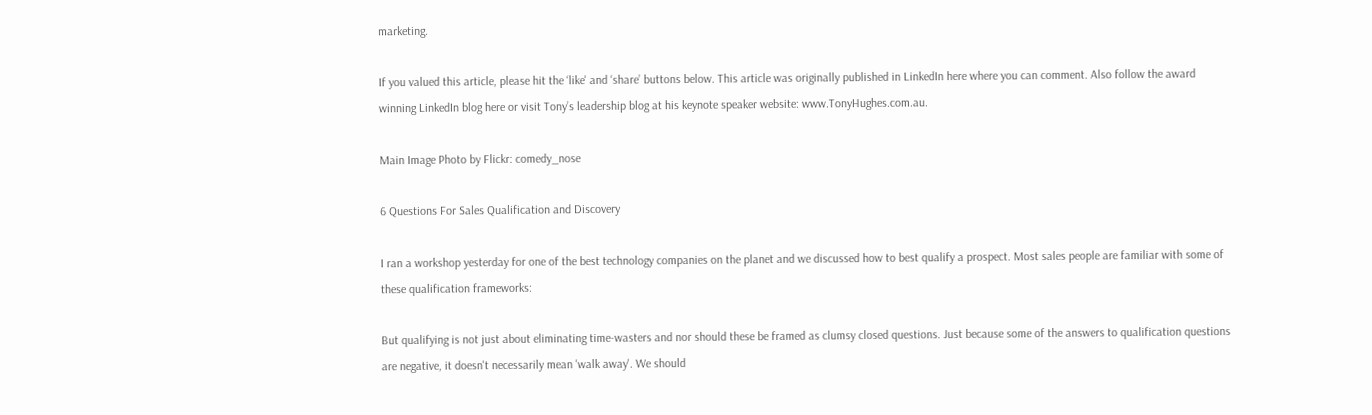marketing.

If you valued this article, please hit the ‘like' and ‘share’ buttons below. This article was originally published in LinkedIn here where you can comment. Also follow the award winning LinkedIn blog here or visit Tony’s leadership blog at his keynote speaker website: www.TonyHughes.com.au.

Main Image Photo by Flickr: comedy_nose

6 Questions For Sales Qualification and Discovery

I ran a workshop yesterday for one of the best technology companies on the planet and we discussed how to best qualify a prospect. Most sales people are familiar with some of these qualification frameworks:

But qualifying is not just about eliminating time-wasters and nor should these be framed as clumsy closed questions. Just because some of the answers to qualification questions are negative, it doesn't necessarily mean 'walk away'. We should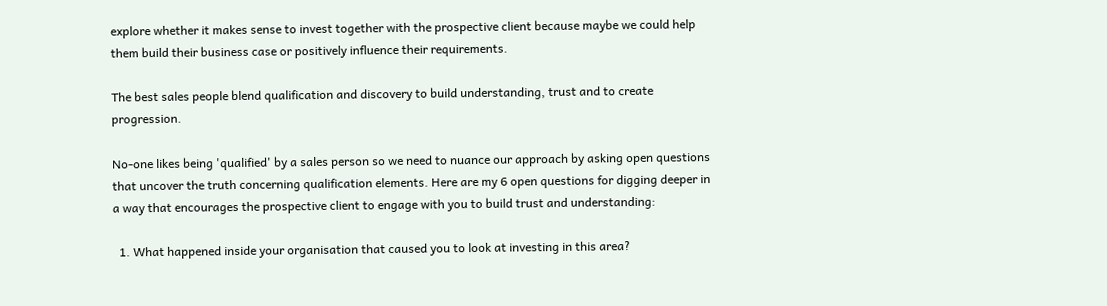explore whether it makes sense to invest together with the prospective client because maybe we could help them build their business case or positively influence their requirements.

The best sales people blend qualification and discovery to build understanding, trust and to create progression.

No-one likes being 'qualified' by a sales person so we need to nuance our approach by asking open questions that uncover the truth concerning qualification elements. Here are my 6 open questions for digging deeper in a way that encourages the prospective client to engage with you to build trust and understanding:

  1. What happened inside your organisation that caused you to look at investing in this area?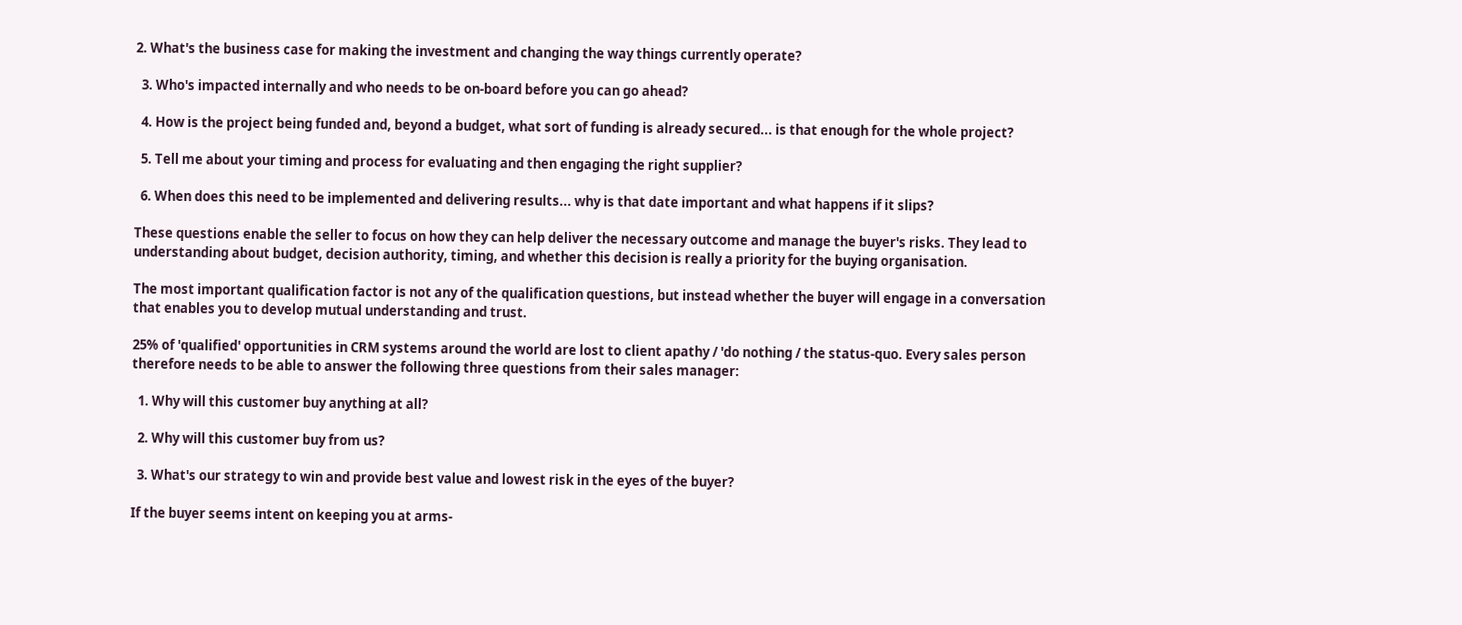2. What's the business case for making the investment and changing the way things currently operate?

  3. Who's impacted internally and who needs to be on-board before you can go ahead?

  4. How is the project being funded and, beyond a budget, what sort of funding is already secured... is that enough for the whole project?

  5. Tell me about your timing and process for evaluating and then engaging the right supplier?

  6. When does this need to be implemented and delivering results... why is that date important and what happens if it slips?

These questions enable the seller to focus on how they can help deliver the necessary outcome and manage the buyer's risks. They lead to understanding about budget, decision authority, timing, and whether this decision is really a priority for the buying organisation.

The most important qualification factor is not any of the qualification questions, but instead whether the buyer will engage in a conversation that enables you to develop mutual understanding and trust.

25% of 'qualified' opportunities in CRM systems around the world are lost to client apathy / 'do nothing / the status-quo. Every sales person therefore needs to be able to answer the following three questions from their sales manager:

  1. Why will this customer buy anything at all?

  2. Why will this customer buy from us?

  3. What's our strategy to win and provide best value and lowest risk in the eyes of the buyer?

If the buyer seems intent on keeping you at arms-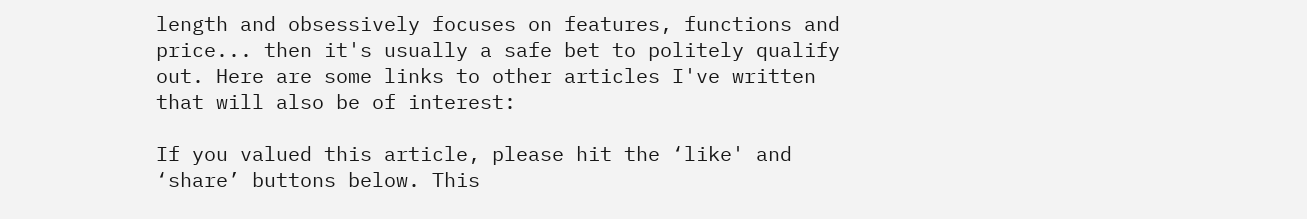length and obsessively focuses on features, functions and price... then it's usually a safe bet to politely qualify out. Here are some links to other articles I've written that will also be of interest:

If you valued this article, please hit the ‘like' and ‘share’ buttons below. This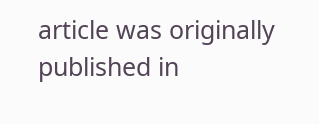article was originally published in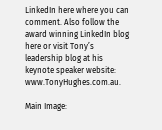LinkedIn here where you can comment. Also follow the award winning LinkedIn blog here or visit Tony’s leadership blog at his keynote speaker website: www.TonyHughes.com.au.

Main Image: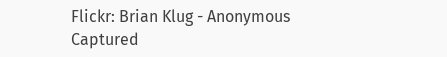Flickr: Brian Klug - Anonymous Captured